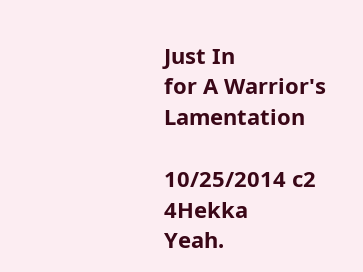Just In
for A Warrior's Lamentation

10/25/2014 c2 4Hekka
Yeah.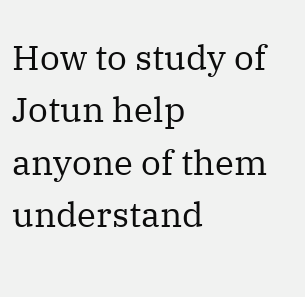How to study of Jotun help anyone of them understand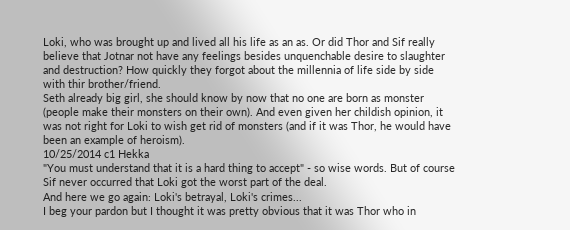Loki, who was brought up and lived all his life as an as. Or did Thor and Sif really believe that Jotnar not have any feelings besides unquenchable desire to slaughter and destruction? How quickly they forgot about the millennia of life side by side with thir brother/friend.
Seth already big girl, she should know by now that no one are born as monster (people make their monsters on their own). And even given her childish opinion, it was not right for Loki to wish get rid of monsters (and if it was Thor, he would have been an example of heroism).
10/25/2014 c1 Hekka
"You must understand that it is a hard thing to accept" - so wise words. But of course Sif never occurred that Loki got the worst part of the deal.
And here we go again: Loki's betrayal, Loki's crimes...
I beg your pardon but I thought it was pretty obvious that it was Thor who in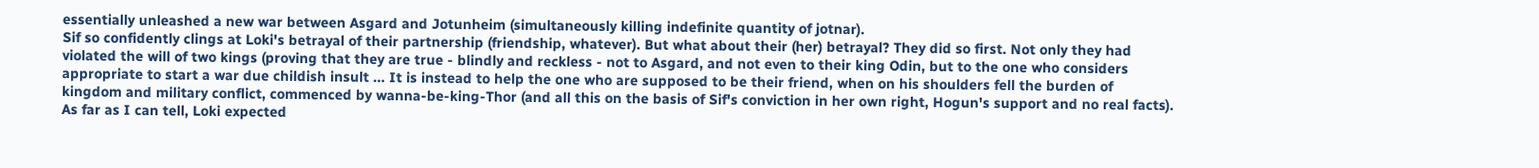essentially unleashed a new war between Asgard and Jotunheim (simultaneously killing indefinite quantity of jotnar).
Sif so confidently clings at Loki's betrayal of their partnership (friendship, whatever). But what about their (her) betrayal? They did so first. Not only they had violated the will of two kings (proving that they are true - blindly and reckless - not to Asgard, and not even to their king Odin, but to the one who considers appropriate to start a war due childish insult ... It is instead to help the one who are supposed to be their friend, when on his shoulders fell the burden of kingdom and military conflict, commenced by wanna-be-king-Thor (and all this on the basis of Sif's conviction in her own right, Hogun's support and no real facts).
As far as I can tell, Loki expected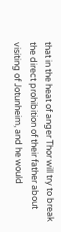that in the heat of anger Thor will try to break the direct prohibition of their father about visiting of Jotunheim, and he would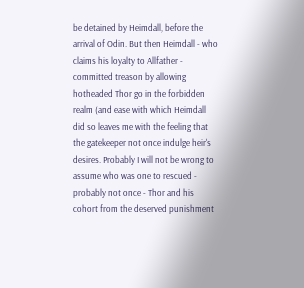be detained by Heimdall, before the arrival of Odin. But then Heimdall - who claims his loyalty to Allfather - committed treason by allowing hotheaded Thor go in the forbidden realm (and ease with which Heimdall did so leaves me with the feeling that the gatekeeper not once indulge heir's desires. Probably I will not be wrong to assume who was one to rescued - probably not once - Thor and his cohort from the deserved punishment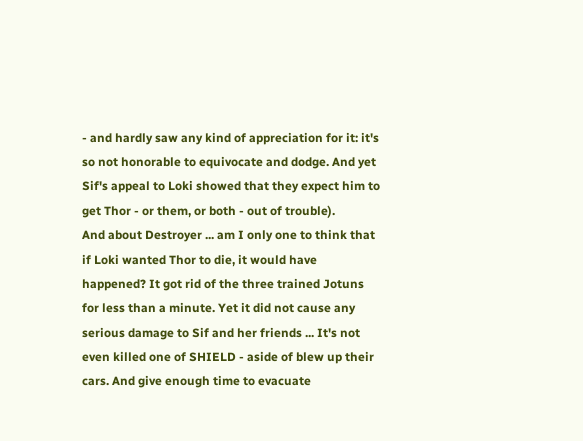- and hardly saw any kind of appreciation for it: it's so not honorable to equivocate and dodge. And yet Sif's appeal to Loki showed that they expect him to get Thor - or them, or both - out of trouble).
And about Destroyer ... am I only one to think that if Loki wanted Thor to die, it would have happened? It got rid of the three trained Jotuns for less than a minute. Yet it did not cause any serious damage to Sif and her friends ... It's not even killed one of SHIELD - aside of blew up their cars. And give enough time to evacuate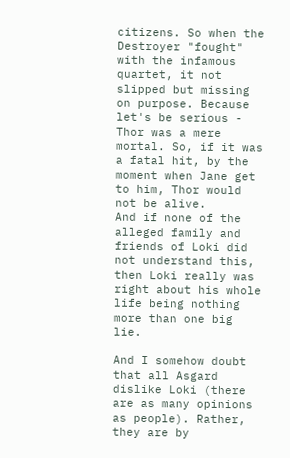citizens. So when the Destroyer "fought" with the infamous quartet, it not slipped but missing on purpose. Because let's be serious - Thor was a mere mortal. So, if it was a fatal hit, by the moment when Jane get to him, Thor would not be alive.
And if none of the alleged family and friends of Loki did not understand this, then Loki really was right about his whole life being nothing more than one big lie.

And I somehow doubt that all Asgard dislike Loki (there are as many opinions as people). Rather, they are by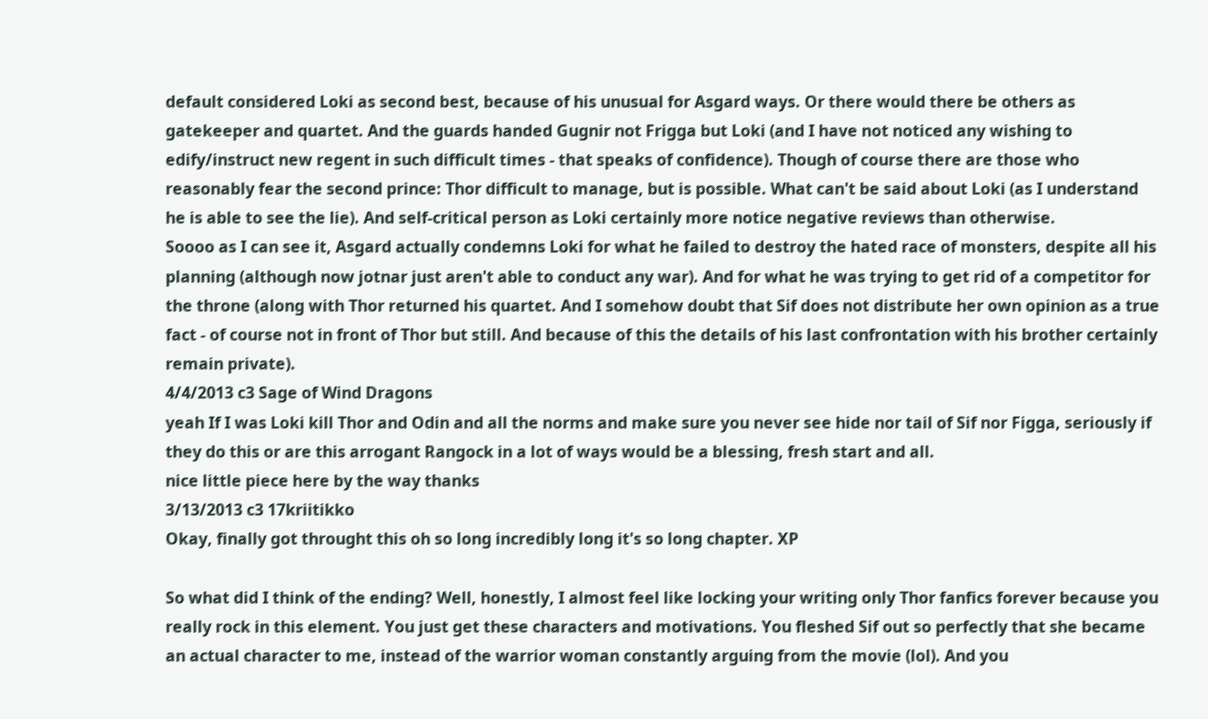default considered Loki as second best, because of his unusual for Asgard ways. Or there would there be others as gatekeeper and quartet. And the guards handed Gugnir not Frigga but Loki (and I have not noticed any wishing to edify/instruct new regent in such difficult times - that speaks of confidence). Though of course there are those who reasonably fear the second prince: Thor difficult to manage, but is possible. What can't be said about Loki (as I understand he is able to see the lie). And self-critical person as Loki certainly more notice negative reviews than otherwise.
Soooo as I can see it, Asgard actually condemns Loki for what he failed to destroy the hated race of monsters, despite all his planning (although now jotnar just aren't able to conduct any war). And for what he was trying to get rid of a competitor for the throne (along with Thor returned his quartet. And I somehow doubt that Sif does not distribute her own opinion as a true fact - of course not in front of Thor but still. And because of this the details of his last confrontation with his brother certainly remain private).
4/4/2013 c3 Sage of Wind Dragons
yeah If I was Loki kill Thor and Odin and all the norms and make sure you never see hide nor tail of Sif nor Figga, seriously if they do this or are this arrogant Rangock in a lot of ways would be a blessing, fresh start and all.
nice little piece here by the way thanks
3/13/2013 c3 17kriitikko
Okay, finally got throught this oh so long incredibly long it's so long chapter. XP

So what did I think of the ending? Well, honestly, I almost feel like locking your writing only Thor fanfics forever because you really rock in this element. You just get these characters and motivations. You fleshed Sif out so perfectly that she became an actual character to me, instead of the warrior woman constantly arguing from the movie (lol). And you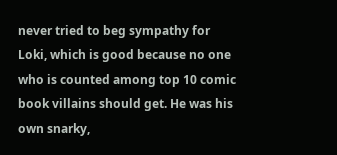never tried to beg sympathy for Loki, which is good because no one who is counted among top 10 comic book villains should get. He was his own snarky,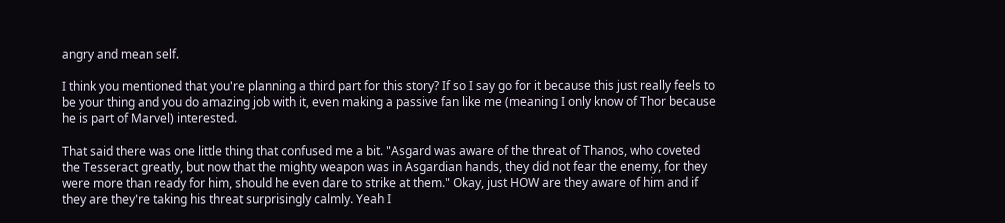angry and mean self.

I think you mentioned that you're planning a third part for this story? If so I say go for it because this just really feels to be your thing and you do amazing job with it, even making a passive fan like me (meaning I only know of Thor because he is part of Marvel) interested.

That said there was one little thing that confused me a bit. "Asgard was aware of the threat of Thanos, who coveted the Tesseract greatly, but now that the mighty weapon was in Asgardian hands, they did not fear the enemy, for they were more than ready for him, should he even dare to strike at them." Okay, just HOW are they aware of him and if they are they're taking his threat surprisingly calmly. Yeah I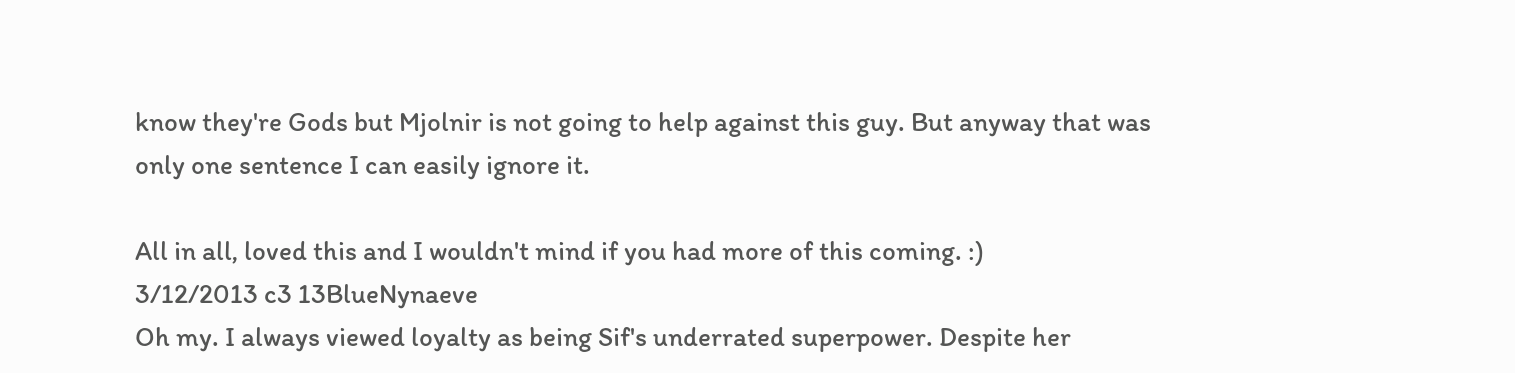know they're Gods but Mjolnir is not going to help against this guy. But anyway that was only one sentence I can easily ignore it.

All in all, loved this and I wouldn't mind if you had more of this coming. :)
3/12/2013 c3 13BlueNynaeve
Oh my. I always viewed loyalty as being Sif's underrated superpower. Despite her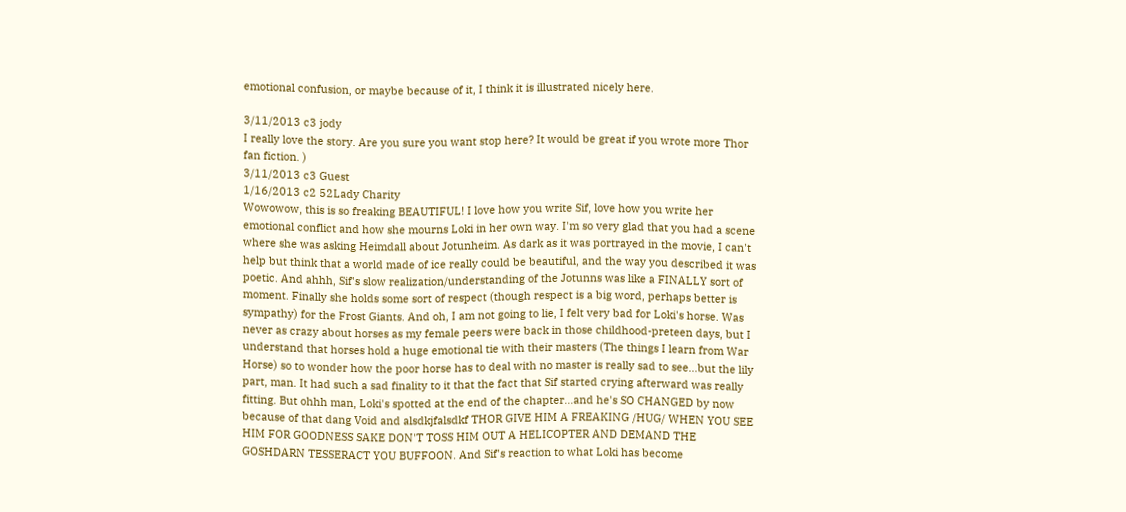emotional confusion, or maybe because of it, I think it is illustrated nicely here.

3/11/2013 c3 jody
I really love the story. Are you sure you want stop here? It would be great if you wrote more Thor fan fiction. )
3/11/2013 c3 Guest
1/16/2013 c2 52Lady Charity
Wowowow, this is so freaking BEAUTIFUL! I love how you write Sif, love how you write her emotional conflict and how she mourns Loki in her own way. I'm so very glad that you had a scene where she was asking Heimdall about Jotunheim. As dark as it was portrayed in the movie, I can't help but think that a world made of ice really could be beautiful, and the way you described it was poetic. And ahhh, Sif's slow realization/understanding of the Jotunns was like a FINALLY sort of moment. Finally she holds some sort of respect (though respect is a big word, perhaps better is sympathy) for the Frost Giants. And oh, I am not going to lie, I felt very bad for Loki's horse. Was never as crazy about horses as my female peers were back in those childhood-preteen days, but I understand that horses hold a huge emotional tie with their masters (The things I learn from War Horse) so to wonder how the poor horse has to deal with no master is really sad to see...but the lily part, man. It had such a sad finality to it that the fact that Sif started crying afterward was really fitting. But ohhh man, Loki's spotted at the end of the chapter...and he's SO CHANGED by now because of that dang Void and alsdkjfalsdkf THOR GIVE HIM A FREAKING /HUG/ WHEN YOU SEE HIM FOR GOODNESS SAKE DON'T TOSS HIM OUT A HELICOPTER AND DEMAND THE GOSHDARN TESSERACT YOU BUFFOON. And Sif's reaction to what Loki has become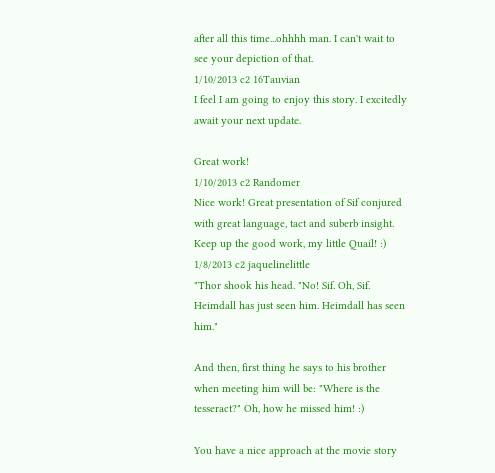after all this time...ohhhh man. I can't wait to see your depiction of that.
1/10/2013 c2 16Tauvian
I feel I am going to enjoy this story. I excitedly await your next update.

Great work!
1/10/2013 c2 Randomer
Nice work! Great presentation of Sif conjured with great language, tact and suberb insight. Keep up the good work, my little Quail! :)
1/8/2013 c2 jaquelinelittle
"Thor shook his head. "No! Sif. Oh, Sif. Heimdall has just seen him. Heimdall has seen him."

And then, first thing he says to his brother when meeting him will be: "Where is the tesseract?" Oh, how he missed him! :)

You have a nice approach at the movie story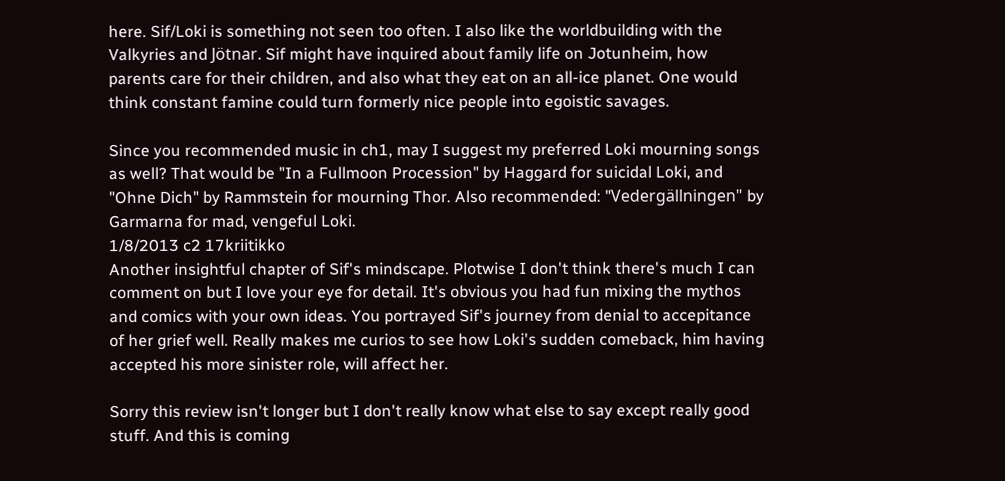here. Sif/Loki is something not seen too often. I also like the worldbuilding with the Valkyries and Jötnar. Sif might have inquired about family life on Jotunheim, how parents care for their children, and also what they eat on an all-ice planet. One would think constant famine could turn formerly nice people into egoistic savages.

Since you recommended music in ch1, may I suggest my preferred Loki mourning songs as well? That would be "In a Fullmoon Procession" by Haggard for suicidal Loki, and "Ohne Dich" by Rammstein for mourning Thor. Also recommended: "Vedergällningen" by Garmarna for mad, vengeful Loki.
1/8/2013 c2 17kriitikko
Another insightful chapter of Sif's mindscape. Plotwise I don't think there's much I can comment on but I love your eye for detail. It's obvious you had fun mixing the mythos and comics with your own ideas. You portrayed Sif's journey from denial to accepitance of her grief well. Really makes me curios to see how Loki's sudden comeback, him having accepted his more sinister role, will affect her.

Sorry this review isn't longer but I don't really know what else to say except really good stuff. And this is coming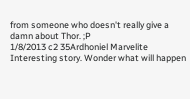from someone who doesn't really give a damn about Thor. ;P
1/8/2013 c2 35Ardhoniel Marvelite
Interesting story. Wonder what will happen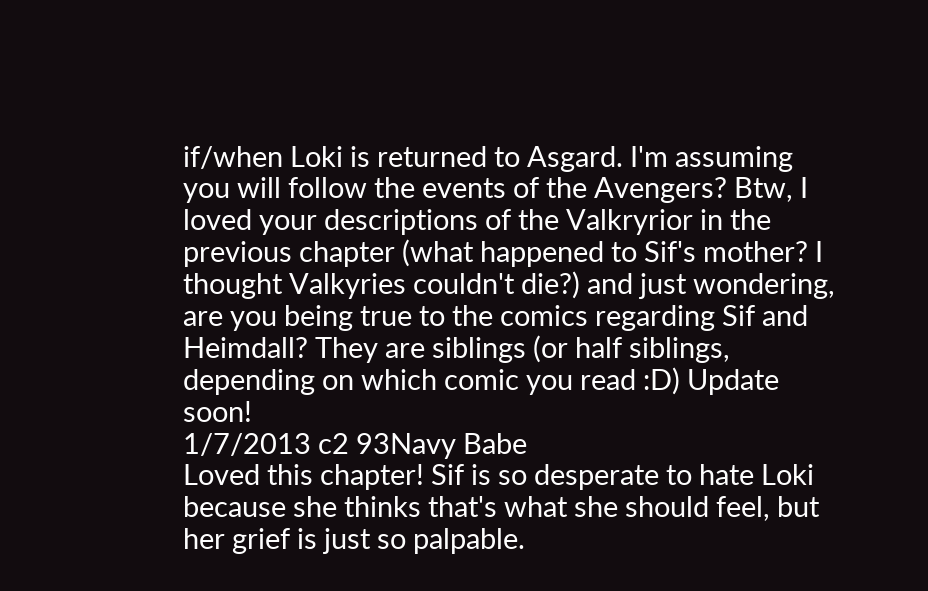if/when Loki is returned to Asgard. I'm assuming you will follow the events of the Avengers? Btw, I loved your descriptions of the Valkryrior in the previous chapter (what happened to Sif's mother? I thought Valkyries couldn't die?) and just wondering, are you being true to the comics regarding Sif and Heimdall? They are siblings (or half siblings, depending on which comic you read :D) Update soon!
1/7/2013 c2 93Navy Babe
Loved this chapter! Sif is so desperate to hate Loki because she thinks that's what she should feel, but her grief is just so palpable.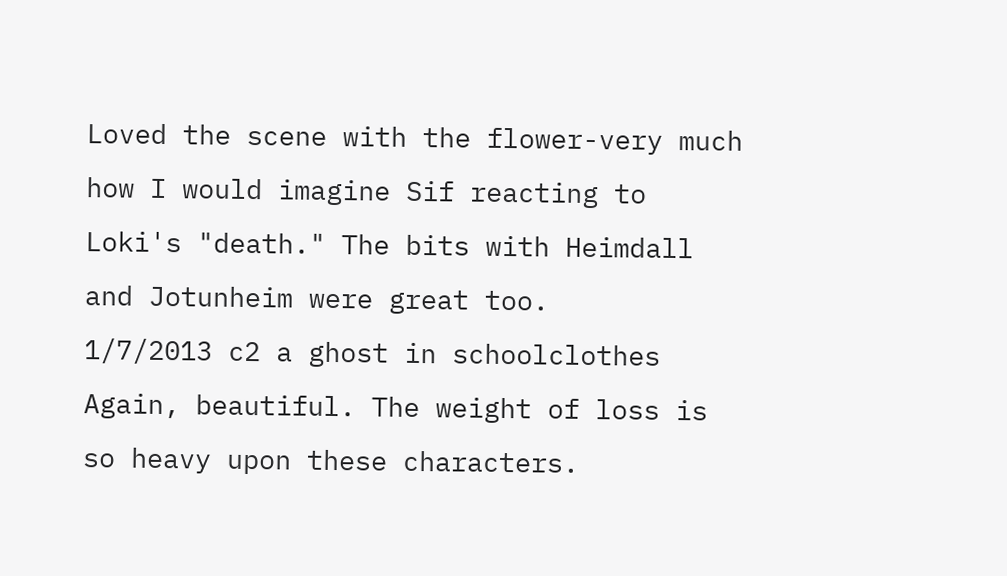Loved the scene with the flower-very much how I would imagine Sif reacting to Loki's "death." The bits with Heimdall and Jotunheim were great too.
1/7/2013 c2 a ghost in schoolclothes
Again, beautiful. The weight of loss is so heavy upon these characters.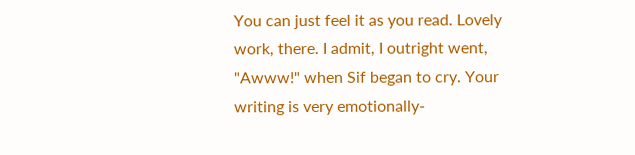You can just feel it as you read. Lovely work, there. I admit, I outright went, "Awww!" when Sif began to cry. Your writing is very emotionally-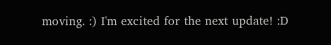moving. :) I'm excited for the next update! :D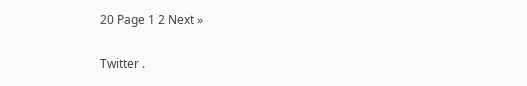20 Page 1 2 Next »

Twitter .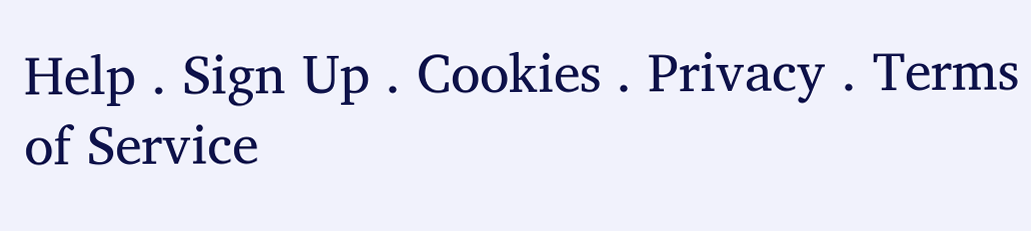Help . Sign Up . Cookies . Privacy . Terms of Service